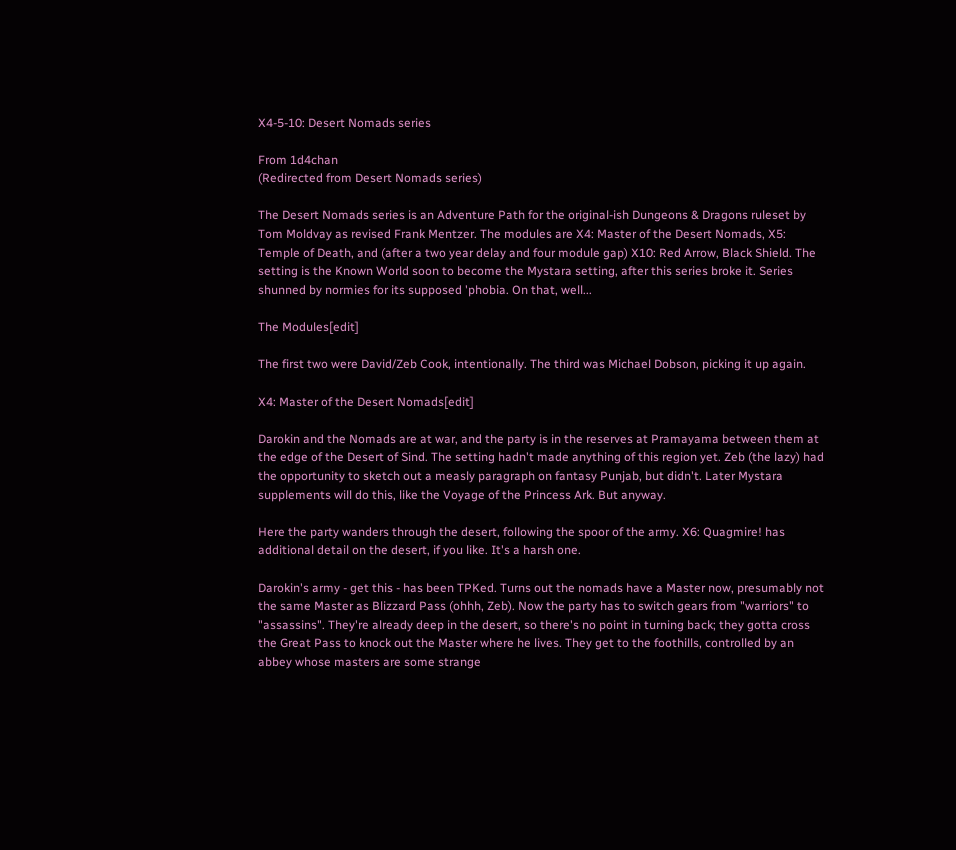X4-5-10: Desert Nomads series

From 1d4chan
(Redirected from Desert Nomads series)

The Desert Nomads series is an Adventure Path for the original-ish Dungeons & Dragons ruleset by Tom Moldvay as revised Frank Mentzer. The modules are X4: Master of the Desert Nomads, X5: Temple of Death, and (after a two year delay and four module gap) X10: Red Arrow, Black Shield. The setting is the Known World soon to become the Mystara setting, after this series broke it. Series shunned by normies for its supposed 'phobia. On that, well...

The Modules[edit]

The first two were David/Zeb Cook, intentionally. The third was Michael Dobson, picking it up again.

X4: Master of the Desert Nomads[edit]

Darokin and the Nomads are at war, and the party is in the reserves at Pramayama between them at the edge of the Desert of Sind. The setting hadn't made anything of this region yet. Zeb (the lazy) had the opportunity to sketch out a measly paragraph on fantasy Punjab, but didn't. Later Mystara supplements will do this, like the Voyage of the Princess Ark. But anyway.

Here the party wanders through the desert, following the spoor of the army. X6: Quagmire! has additional detail on the desert, if you like. It's a harsh one.

Darokin's army - get this - has been TPKed. Turns out the nomads have a Master now, presumably not the same Master as Blizzard Pass (ohhh, Zeb). Now the party has to switch gears from "warriors" to "assassins". They're already deep in the desert, so there's no point in turning back; they gotta cross the Great Pass to knock out the Master where he lives. They get to the foothills, controlled by an abbey whose masters are some strange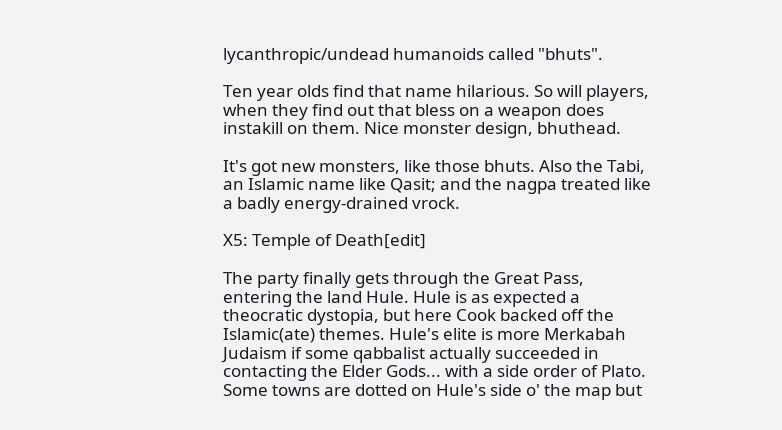lycanthropic/undead humanoids called "bhuts".

Ten year olds find that name hilarious. So will players, when they find out that bless on a weapon does instakill on them. Nice monster design, bhuthead.

It's got new monsters, like those bhuts. Also the Tabi, an Islamic name like Qasit; and the nagpa treated like a badly energy-drained vrock.

X5: Temple of Death[edit]

The party finally gets through the Great Pass, entering the land Hule. Hule is as expected a theocratic dystopia, but here Cook backed off the Islamic(ate) themes. Hule's elite is more Merkabah Judaism if some qabbalist actually succeeded in contacting the Elder Gods... with a side order of Plato. Some towns are dotted on Hule's side o' the map but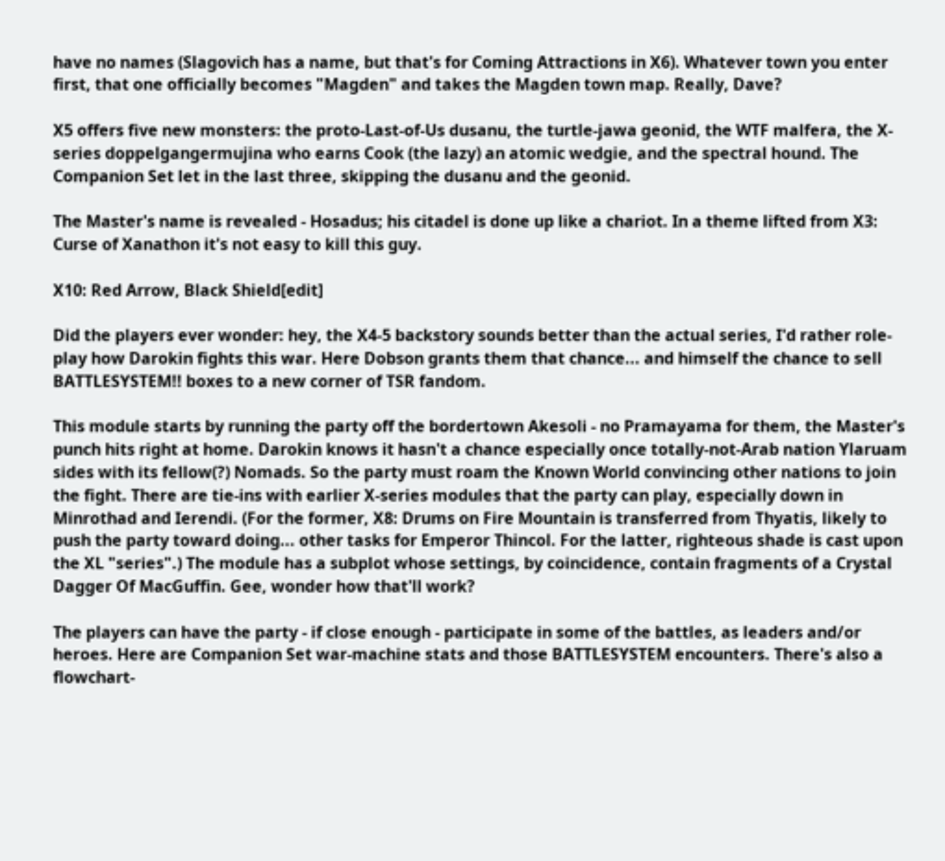have no names (Slagovich has a name, but that's for Coming Attractions in X6). Whatever town you enter first, that one officially becomes "Magden" and takes the Magden town map. Really, Dave?

X5 offers five new monsters: the proto-Last-of-Us dusanu, the turtle-jawa geonid, the WTF malfera, the X-series doppelgangermujina who earns Cook (the lazy) an atomic wedgie, and the spectral hound. The Companion Set let in the last three, skipping the dusanu and the geonid.

The Master's name is revealed - Hosadus; his citadel is done up like a chariot. In a theme lifted from X3: Curse of Xanathon it's not easy to kill this guy.

X10: Red Arrow, Black Shield[edit]

Did the players ever wonder: hey, the X4-5 backstory sounds better than the actual series, I'd rather role-play how Darokin fights this war. Here Dobson grants them that chance... and himself the chance to sell BATTLESYSTEM!! boxes to a new corner of TSR fandom.

This module starts by running the party off the bordertown Akesoli - no Pramayama for them, the Master's punch hits right at home. Darokin knows it hasn't a chance especially once totally-not-Arab nation Ylaruam sides with its fellow(?) Nomads. So the party must roam the Known World convincing other nations to join the fight. There are tie-ins with earlier X-series modules that the party can play, especially down in Minrothad and Ierendi. (For the former, X8: Drums on Fire Mountain is transferred from Thyatis, likely to push the party toward doing... other tasks for Emperor Thincol. For the latter, righteous shade is cast upon the XL "series".) The module has a subplot whose settings, by coincidence, contain fragments of a Crystal Dagger Of MacGuffin. Gee, wonder how that'll work?

The players can have the party - if close enough - participate in some of the battles, as leaders and/or heroes. Here are Companion Set war-machine stats and those BATTLESYSTEM encounters. There's also a flowchart-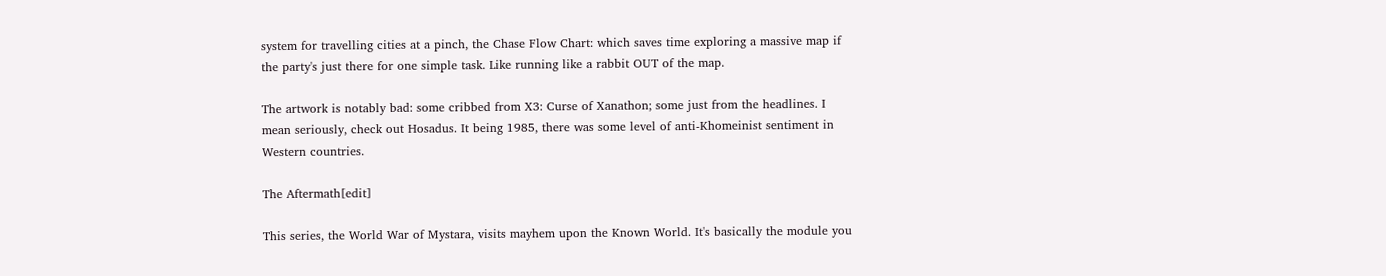system for travelling cities at a pinch, the Chase Flow Chart: which saves time exploring a massive map if the party's just there for one simple task. Like running like a rabbit OUT of the map.

The artwork is notably bad: some cribbed from X3: Curse of Xanathon; some just from the headlines. I mean seriously, check out Hosadus. It being 1985, there was some level of anti-Khomeinist sentiment in Western countries.

The Aftermath[edit]

This series, the World War of Mystara, visits mayhem upon the Known World. It's basically the module you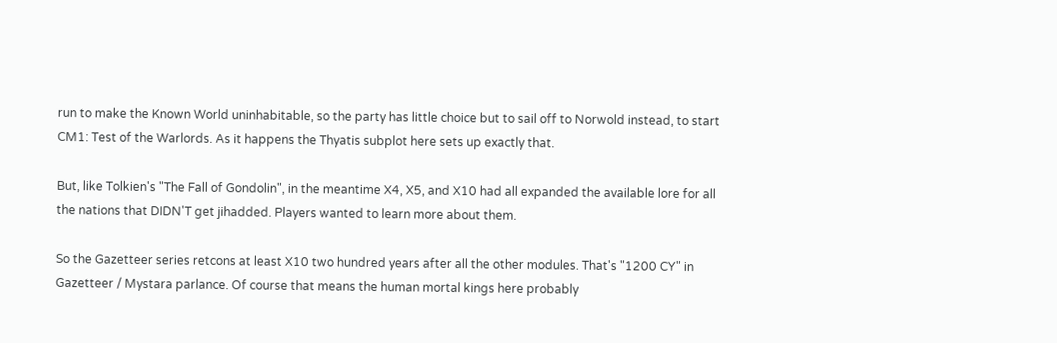run to make the Known World uninhabitable, so the party has little choice but to sail off to Norwold instead, to start CM1: Test of the Warlords. As it happens the Thyatis subplot here sets up exactly that.

But, like Tolkien's "The Fall of Gondolin", in the meantime X4, X5, and X10 had all expanded the available lore for all the nations that DIDN'T get jihadded. Players wanted to learn more about them.

So the Gazetteer series retcons at least X10 two hundred years after all the other modules. That's "1200 CY" in Gazetteer / Mystara parlance. Of course that means the human mortal kings here probably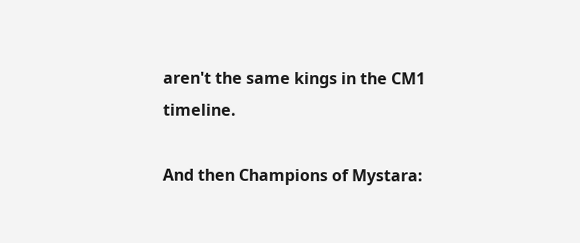aren't the same kings in the CM1 timeline.

And then Champions of Mystara: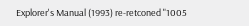Explorer's Manual (1993) re-retconed "1005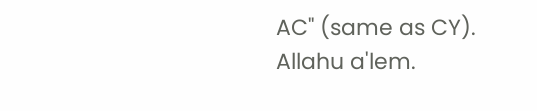AC" (same as CY). Allahu a'lem.